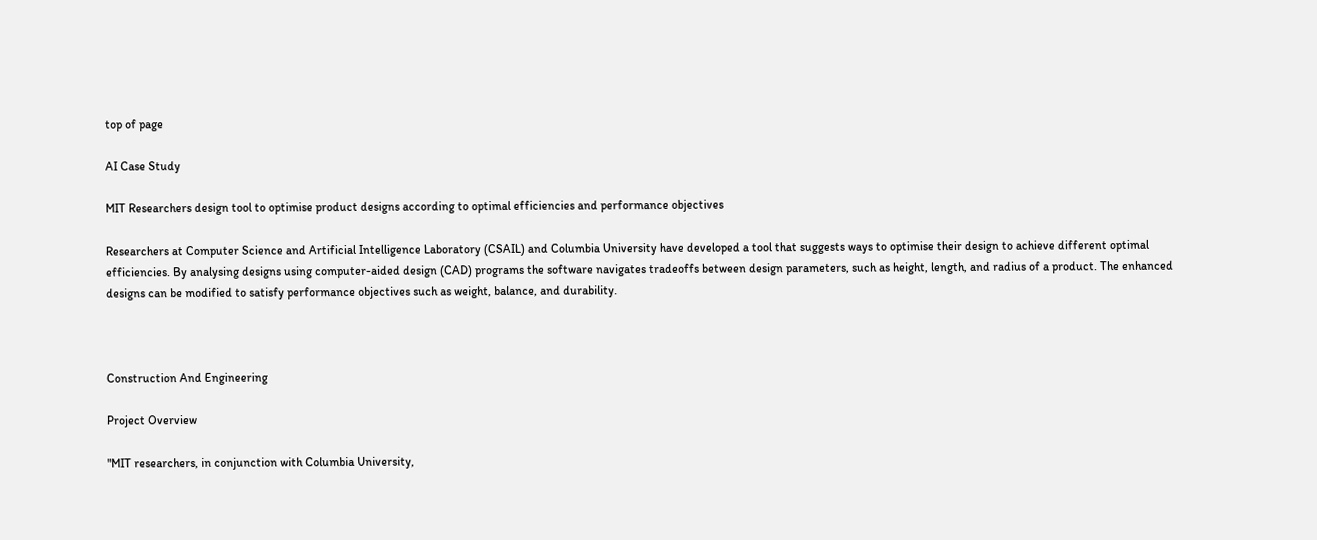top of page

AI Case Study

MIT Researchers design tool to optimise product designs according to optimal efficiencies and performance objectives

Researchers at Computer Science and Artificial Intelligence Laboratory (CSAIL) and Columbia University have developed a tool that suggests ways to optimise their design to achieve different optimal efficiencies. By analysing designs using computer-aided design (CAD) programs the software navigates tradeoffs between design parameters, such as height, length, and radius of a product. The enhanced designs can be modified to satisfy performance objectives such as weight, balance, and durability.



Construction And Engineering

Project Overview

"MIT researchers, in conjunction with Columbia University,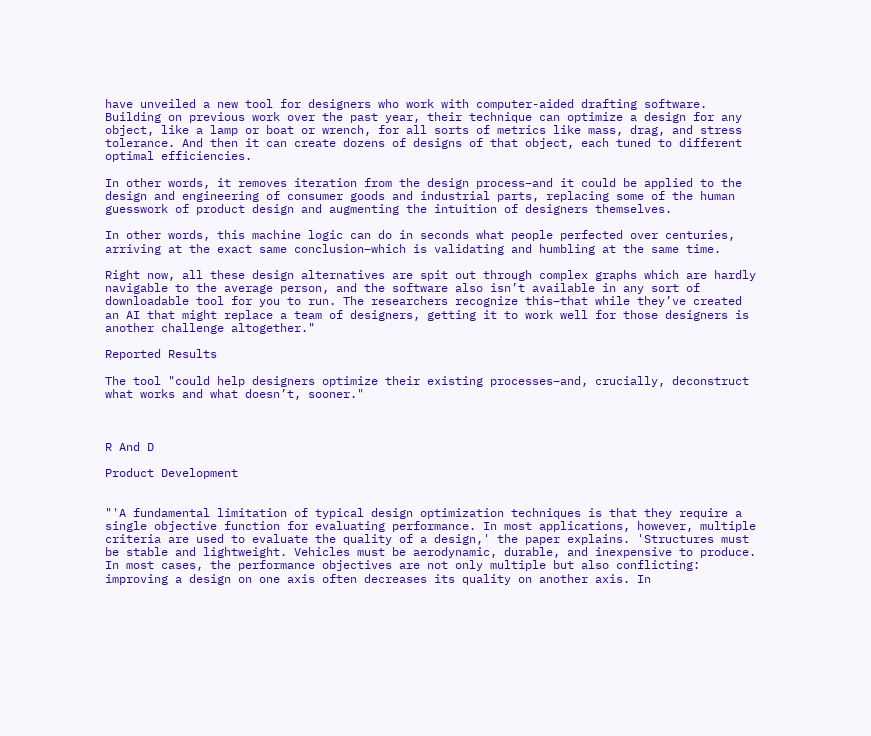have unveiled a new tool for designers who work with computer-aided drafting software. Building on previous work over the past year, their technique can optimize a design for any object, like a lamp or boat or wrench, for all sorts of metrics like mass, drag, and stress tolerance. And then it can create dozens of designs of that object, each tuned to different optimal efficiencies.

In other words, it removes iteration from the design process–and it could be applied to the design and engineering of consumer goods and industrial parts, replacing some of the human guesswork of product design and augmenting the intuition of designers themselves.

In other words, this machine logic can do in seconds what people perfected over centuries, arriving at the exact same conclusion–which is validating and humbling at the same time.

Right now, all these design alternatives are spit out through complex graphs which are hardly navigable to the average person, and the software also isn’t available in any sort of downloadable tool for you to run. The researchers recognize this–that while they’ve created an AI that might replace a team of designers, getting it to work well for those designers is another challenge altogether."

Reported Results

The tool "could help designers optimize their existing processes–and, crucially, deconstruct what works and what doesn’t, sooner."



R And D

Product Development


"'A fundamental limitation of typical design optimization techniques is that they require a single objective function for evaluating performance. In most applications, however, multiple criteria are used to evaluate the quality of a design,' the paper explains. 'Structures must be stable and lightweight. Vehicles must be aerodynamic, durable, and inexpensive to produce. In most cases, the performance objectives are not only multiple but also conflicting: improving a design on one axis often decreases its quality on another axis. In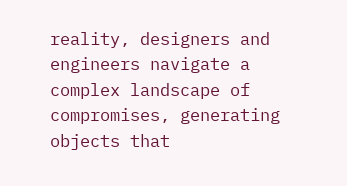reality, designers and engineers navigate a complex landscape of compromises, generating objects that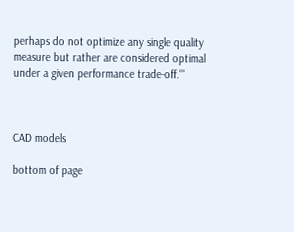perhaps do not optimize any single quality measure but rather are considered optimal under a given performance trade-off.'"



CAD models

bottom of page